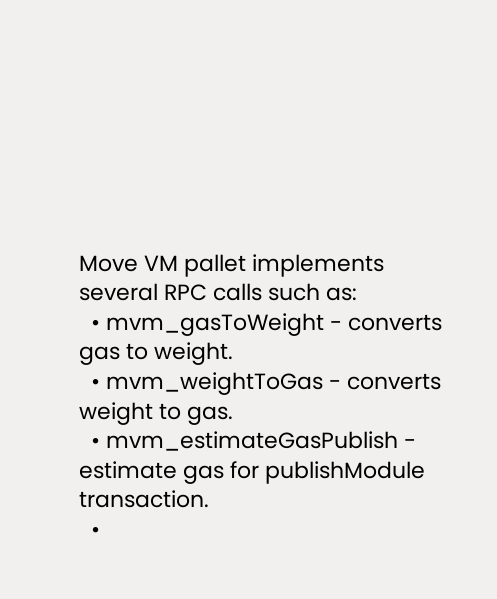Move VM pallet implements several RPC calls such as:
  • mvm_gasToWeight - converts gas to weight.
  • mvm_weightToGas - converts weight to gas.
  • mvm_estimateGasPublish - estimate gas for publishModule transaction.
  •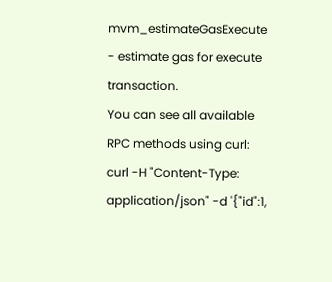mvm_estimateGasExecute - estimate gas for execute transaction.
You can see all available RPC methods using curl:
curl -H "Content-Type: application/json" -d '{"id":1,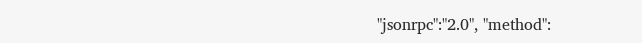"jsonrpc":"2.0", "method":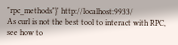"rpc_methods"}' http://localhost:9933/
As curl is not the best tool to interact with RPC, see how to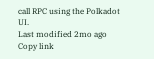call RPC using the Polkadot UI.
Last modified 2mo ago
Copy link